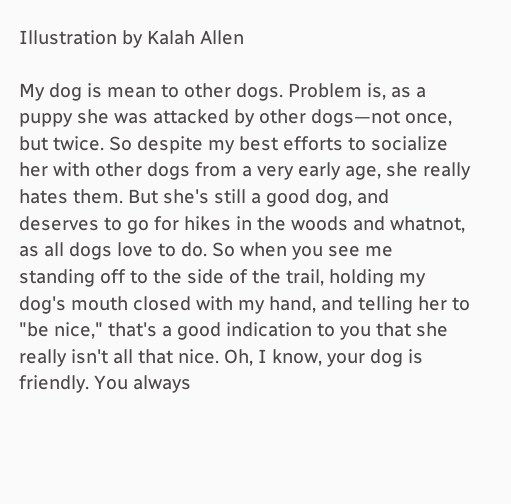Illustration by Kalah Allen

My dog is mean to other dogs. Problem is, as a puppy she was attacked by other dogs—not once, but twice. So despite my best efforts to socialize her with other dogs from a very early age, she really hates them. But she's still a good dog, and deserves to go for hikes in the woods and whatnot, as all dogs love to do. So when you see me standing off to the side of the trail, holding my dog's mouth closed with my hand, and telling her to "be nice," that's a good indication to you that she really isn't all that nice. Oh, I know, your dog is friendly. You always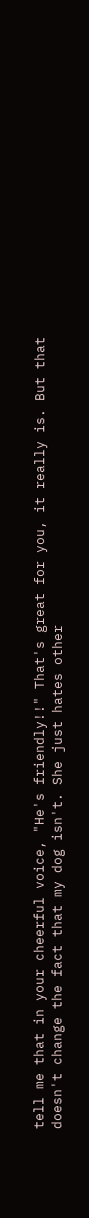tell me that in your cheerful voice, "He's friendly!!" That's great for you, it really is. But that doesn't change the fact that my dog isn't. She just hates other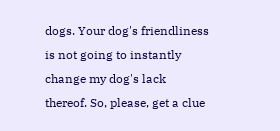dogs. Your dog's friendliness is not going to instantly change my dog's lack thereof. So, please, get a clue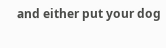and either put your dog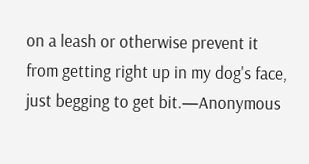on a leash or otherwise prevent it from getting right up in my dog's face, just begging to get bit.—Anonymous